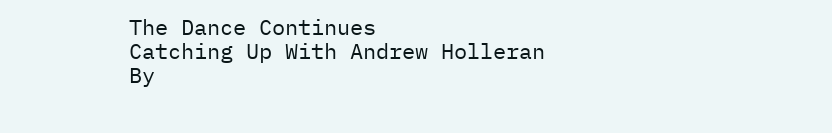The Dance Continues
Catching Up With Andrew Holleran
By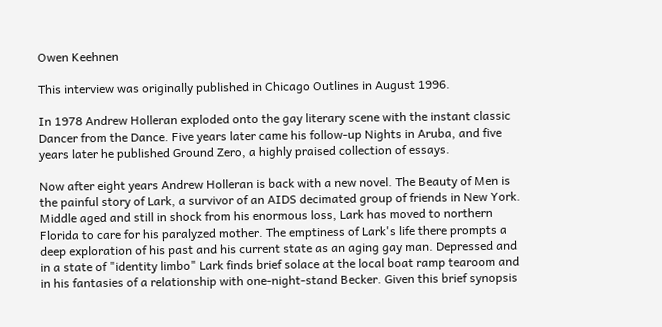Owen Keehnen

This interview was originally published in Chicago Outlines in August 1996.

In 1978 Andrew Holleran exploded onto the gay literary scene with the instant classic Dancer from the Dance. Five years later came his follow-up Nights in Aruba, and five years later he published Ground Zero, a highly praised collection of essays.

Now after eight years Andrew Holleran is back with a new novel. The Beauty of Men is the painful story of Lark, a survivor of an AIDS decimated group of friends in New York. Middle aged and still in shock from his enormous loss, Lark has moved to northern Florida to care for his paralyzed mother. The emptiness of Lark's life there prompts a deep exploration of his past and his current state as an aging gay man. Depressed and in a state of "identity limbo" Lark finds brief solace at the local boat ramp tearoom and in his fantasies of a relationship with one-night-stand Becker. Given this brief synopsis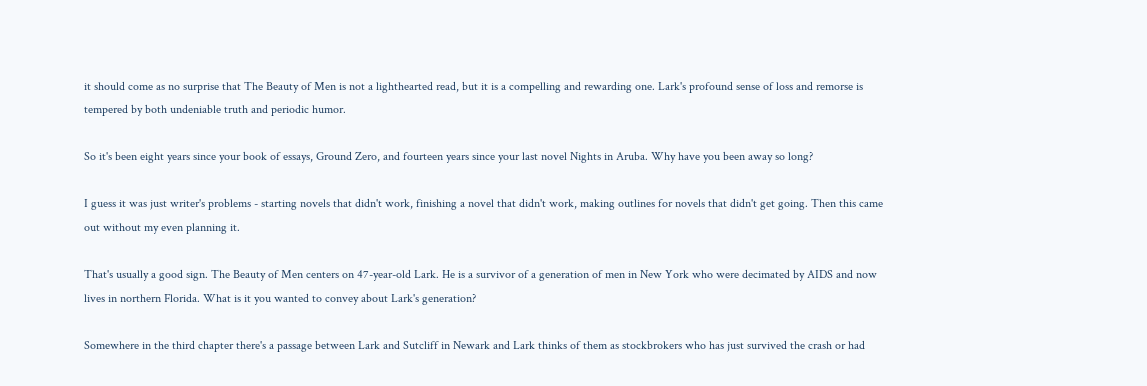it should come as no surprise that The Beauty of Men is not a lighthearted read, but it is a compelling and rewarding one. Lark's profound sense of loss and remorse is tempered by both undeniable truth and periodic humor.

So it's been eight years since your book of essays, Ground Zero, and fourteen years since your last novel Nights in Aruba. Why have you been away so long?

I guess it was just writer's problems - starting novels that didn't work, finishing a novel that didn't work, making outlines for novels that didn't get going. Then this came out without my even planning it.

That's usually a good sign. The Beauty of Men centers on 47-year-old Lark. He is a survivor of a generation of men in New York who were decimated by AIDS and now lives in northern Florida. What is it you wanted to convey about Lark's generation?

Somewhere in the third chapter there's a passage between Lark and Sutcliff in Newark and Lark thinks of them as stockbrokers who has just survived the crash or had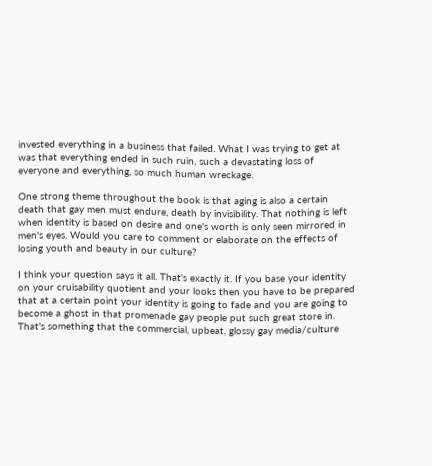invested everything in a business that failed. What I was trying to get at was that everything ended in such ruin, such a devastating loss of everyone and everything, so much human wreckage.

One strong theme throughout the book is that aging is also a certain death that gay men must endure, death by invisibility. That nothing is left when identity is based on desire and one's worth is only seen mirrored in men's eyes. Would you care to comment or elaborate on the effects of losing youth and beauty in our culture?

I think your question says it all. That's exactly it. If you base your identity on your cruisability quotient and your looks then you have to be prepared that at a certain point your identity is going to fade and you are going to become a ghost in that promenade gay people put such great store in. That's something that the commercial, upbeat, glossy gay media/culture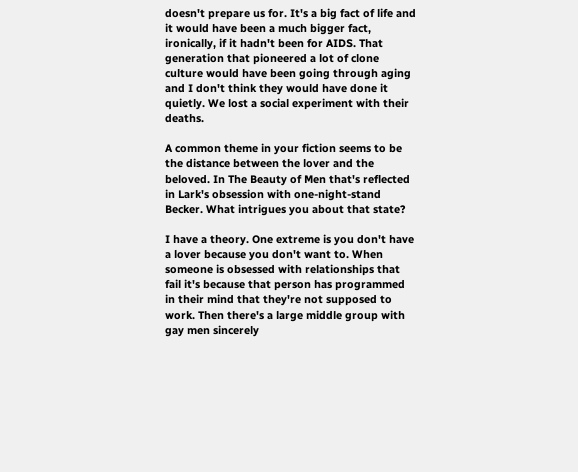doesn't prepare us for. It's a big fact of life and it would have been a much bigger fact, ironically, if it hadn't been for AIDS. That generation that pioneered a lot of clone culture would have been going through aging and I don't think they would have done it quietly. We lost a social experiment with their deaths.

A common theme in your fiction seems to be the distance between the lover and the beloved. In The Beauty of Men that's reflected in Lark's obsession with one-night-stand Becker. What intrigues you about that state?

I have a theory. One extreme is you don't have a lover because you don't want to. When someone is obsessed with relationships that fail it's because that person has programmed in their mind that they're not supposed to work. Then there's a large middle group with gay men sincerely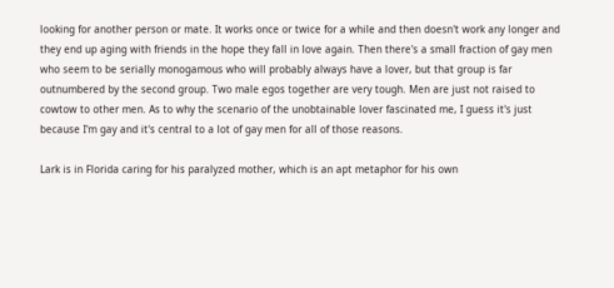looking for another person or mate. It works once or twice for a while and then doesn't work any longer and they end up aging with friends in the hope they fall in love again. Then there's a small fraction of gay men who seem to be serially monogamous who will probably always have a lover, but that group is far outnumbered by the second group. Two male egos together are very tough. Men are just not raised to cowtow to other men. As to why the scenario of the unobtainable lover fascinated me, I guess it's just because I'm gay and it's central to a lot of gay men for all of those reasons.

Lark is in Florida caring for his paralyzed mother, which is an apt metaphor for his own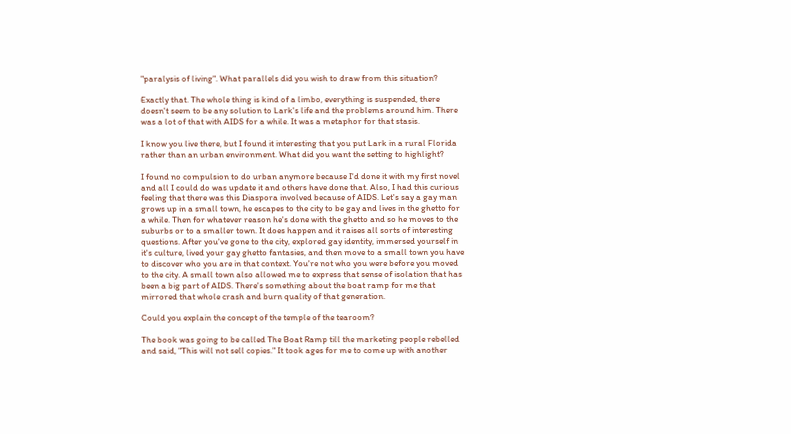"paralysis of living". What parallels did you wish to draw from this situation?

Exactly that. The whole thing is kind of a limbo, everything is suspended, there doesn't seem to be any solution to Lark's life and the problems around him. There was a lot of that with AIDS for a while. It was a metaphor for that stasis.

I know you live there, but I found it interesting that you put Lark in a rural Florida rather than an urban environment. What did you want the setting to highlight?

I found no compulsion to do urban anymore because I'd done it with my first novel and all I could do was update it and others have done that. Also, I had this curious feeling that there was this Diaspora involved because of AIDS. Let's say a gay man grows up in a small town, he escapes to the city to be gay and lives in the ghetto for a while. Then for whatever reason he's done with the ghetto and so he moves to the suburbs or to a smaller town. It does happen and it raises all sorts of interesting questions. After you've gone to the city, explored gay identity, immersed yourself in it's culture, lived your gay ghetto fantasies, and then move to a small town you have to discover who you are in that context. You're not who you were before you moved to the city. A small town also allowed me to express that sense of isolation that has been a big part of AIDS. There's something about the boat ramp for me that mirrored that whole crash and burn quality of that generation.

Could you explain the concept of the temple of the tearoom?

The book was going to be called The Boat Ramp till the marketing people rebelled and said, "This will not sell copies." It took ages for me to come up with another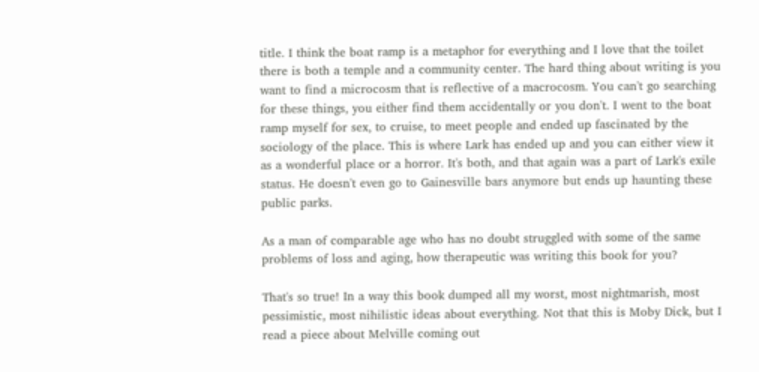title. I think the boat ramp is a metaphor for everything and I love that the toilet there is both a temple and a community center. The hard thing about writing is you want to find a microcosm that is reflective of a macrocosm. You can't go searching for these things, you either find them accidentally or you don't. I went to the boat ramp myself for sex, to cruise, to meet people and ended up fascinated by the sociology of the place. This is where Lark has ended up and you can either view it as a wonderful place or a horror. It's both, and that again was a part of Lark's exile status. He doesn't even go to Gainesville bars anymore but ends up haunting these public parks.

As a man of comparable age who has no doubt struggled with some of the same problems of loss and aging, how therapeutic was writing this book for you?

That's so true! In a way this book dumped all my worst, most nightmarish, most pessimistic, most nihilistic ideas about everything. Not that this is Moby Dick, but I read a piece about Melville coming out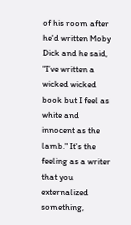of his room after he'd written Moby Dick and he said, "I’ve written a wicked wicked book but I feel as white and innocent as the lamb." It's the feeling as a writer that you externalized something,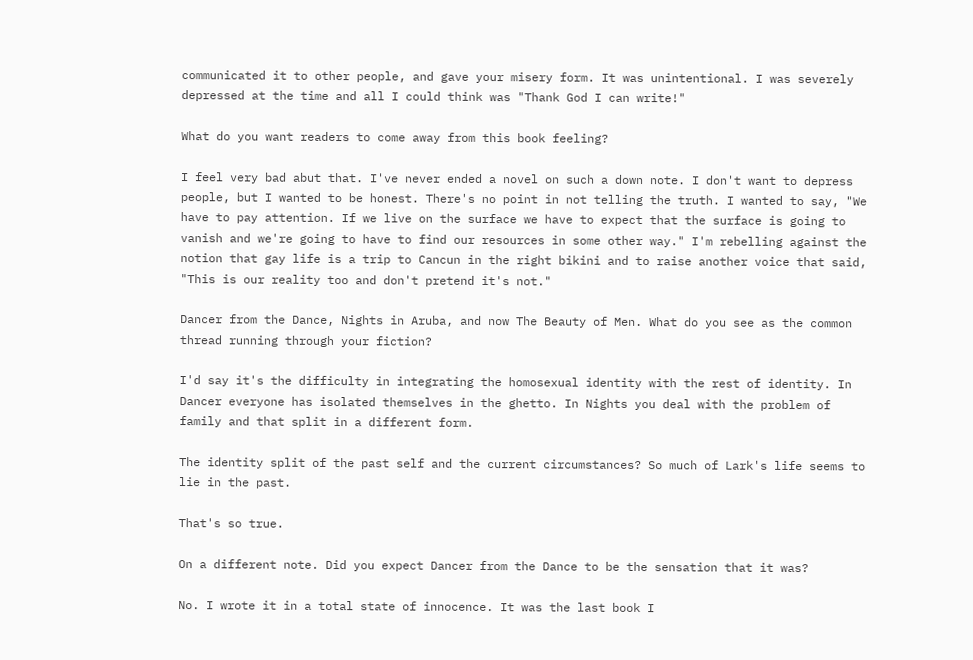communicated it to other people, and gave your misery form. It was unintentional. I was severely depressed at the time and all I could think was "Thank God I can write!"

What do you want readers to come away from this book feeling?

I feel very bad abut that. I've never ended a novel on such a down note. I don't want to depress people, but I wanted to be honest. There's no point in not telling the truth. I wanted to say, "We have to pay attention. If we live on the surface we have to expect that the surface is going to vanish and we're going to have to find our resources in some other way." I'm rebelling against the notion that gay life is a trip to Cancun in the right bikini and to raise another voice that said, "This is our reality too and don't pretend it's not."

Dancer from the Dance, Nights in Aruba, and now The Beauty of Men. What do you see as the common thread running through your fiction?

I'd say it's the difficulty in integrating the homosexual identity with the rest of identity. In Dancer everyone has isolated themselves in the ghetto. In Nights you deal with the problem of family and that split in a different form.

The identity split of the past self and the current circumstances? So much of Lark's life seems to lie in the past.

That's so true.

On a different note. Did you expect Dancer from the Dance to be the sensation that it was?

No. I wrote it in a total state of innocence. It was the last book I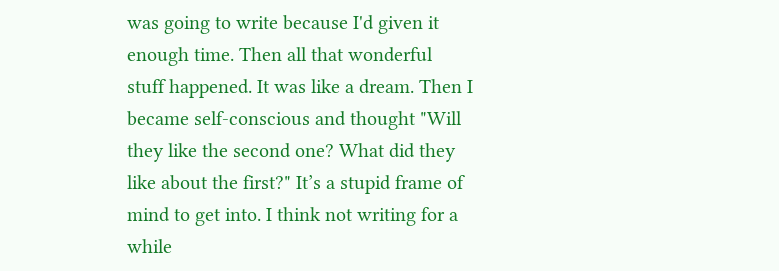was going to write because I'd given it enough time. Then all that wonderful stuff happened. It was like a dream. Then I became self-conscious and thought "Will they like the second one? What did they like about the first?" It’s a stupid frame of mind to get into. I think not writing for a while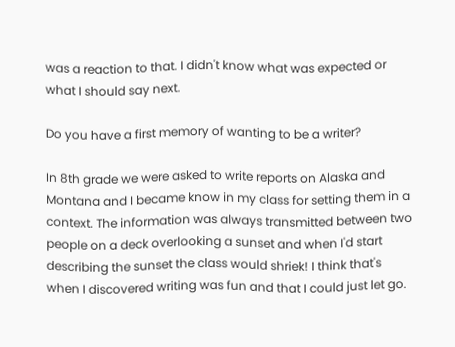was a reaction to that. I didn't know what was expected or what I should say next.

Do you have a first memory of wanting to be a writer?

In 8th grade we were asked to write reports on Alaska and Montana and I became know in my class for setting them in a context. The information was always transmitted between two people on a deck overlooking a sunset and when I'd start describing the sunset the class would shriek! I think that's when I discovered writing was fun and that I could just let go.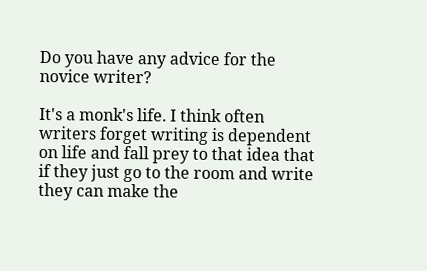Do you have any advice for the novice writer?

It's a monk's life. I think often writers forget writing is dependent on life and fall prey to that idea that if they just go to the room and write they can make the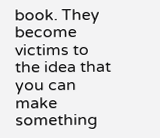book. They become victims to the idea that you can make something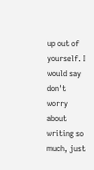up out of yourself. I would say don't worry about writing so much, just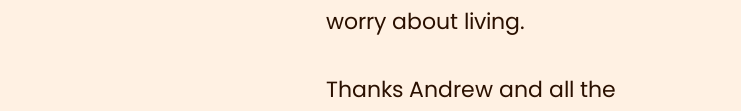worry about living.

Thanks Andrew and all the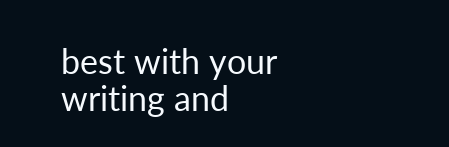best with your writing and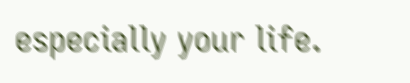especially your life.